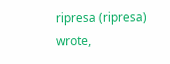ripresa (ripresa) wrote,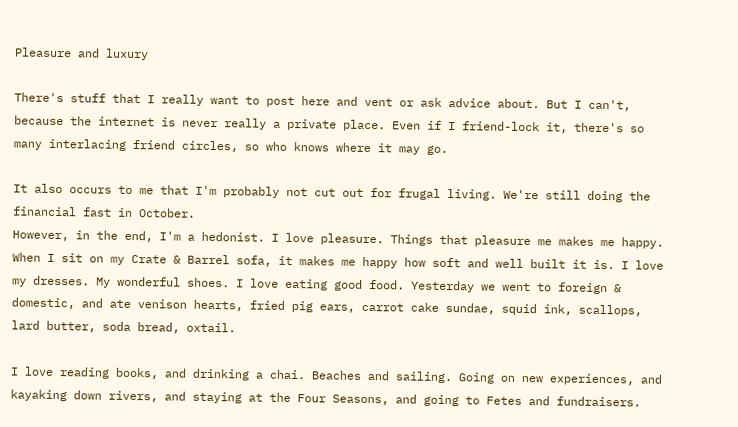Pleasure and luxury

There's stuff that I really want to post here and vent or ask advice about. But I can't, because the internet is never really a private place. Even if I friend-lock it, there's so many interlacing friend circles, so who knows where it may go.

It also occurs to me that I'm probably not cut out for frugal living. We're still doing the financial fast in October.
However, in the end, I'm a hedonist. I love pleasure. Things that pleasure me makes me happy. When I sit on my Crate & Barrel sofa, it makes me happy how soft and well built it is. I love my dresses. My wonderful shoes. I love eating good food. Yesterday we went to foreign & domestic, and ate venison hearts, fried pig ears, carrot cake sundae, squid ink, scallops, lard butter, soda bread, oxtail.

I love reading books, and drinking a chai. Beaches and sailing. Going on new experiences, and kayaking down rivers, and staying at the Four Seasons, and going to Fetes and fundraisers.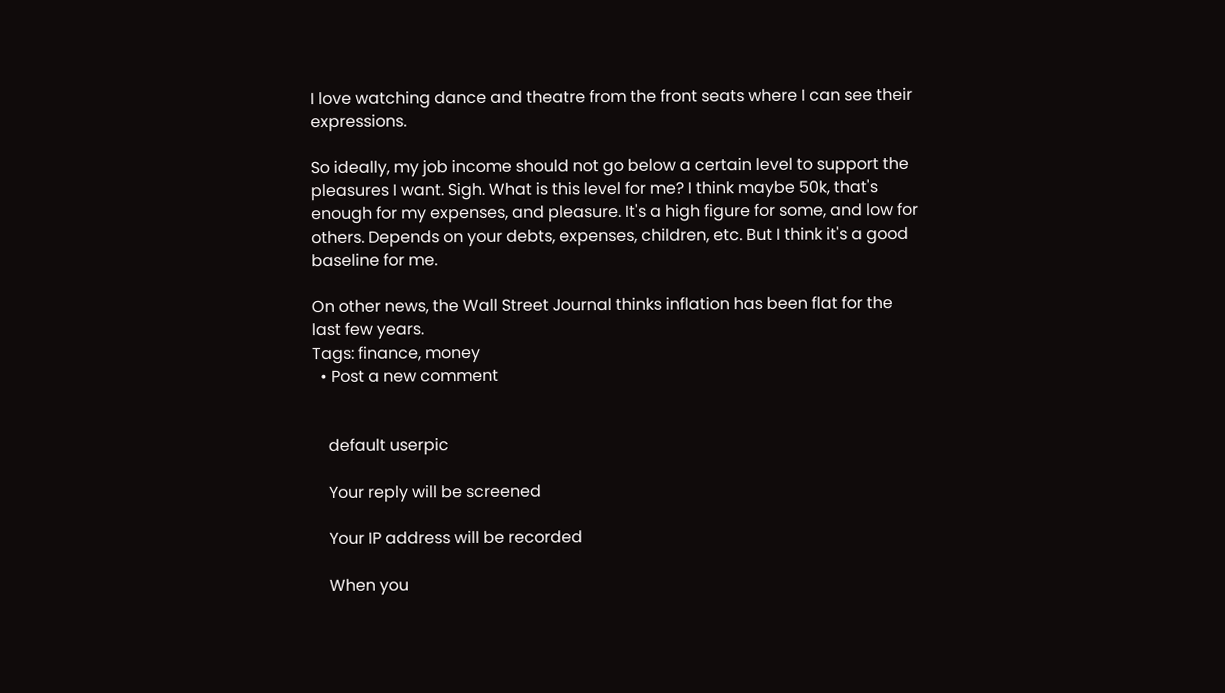I love watching dance and theatre from the front seats where I can see their expressions.

So ideally, my job income should not go below a certain level to support the pleasures I want. Sigh. What is this level for me? I think maybe 50k, that's enough for my expenses, and pleasure. It's a high figure for some, and low for others. Depends on your debts, expenses, children, etc. But I think it's a good baseline for me.

On other news, the Wall Street Journal thinks inflation has been flat for the last few years.
Tags: finance, money
  • Post a new comment


    default userpic

    Your reply will be screened

    Your IP address will be recorded

    When you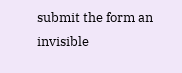submit the form an invisible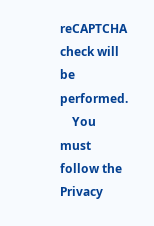reCAPTCHA check will be performed.
    You must follow the Privacy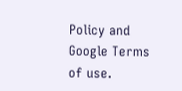Policy and Google Terms of use.